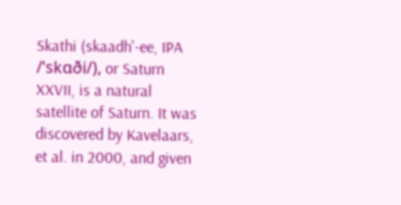Skathi (skaadh'-ee, IPA /ˈskɑði/), or Saturn XXVII, is a natural satellite of Saturn. It was discovered by Kavelaars, et al. in 2000, and given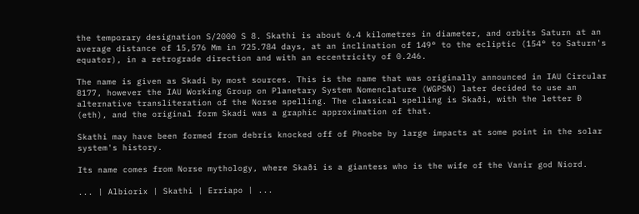the temporary designation S/2000 S 8. Skathi is about 6.4 kilometres in diameter, and orbits Saturn at an average distance of 15,576 Mm in 725.784 days, at an inclination of 149° to the ecliptic (154° to Saturn's equator), in a retrograde direction and with an eccentricity of 0.246.

The name is given as Skadi by most sources. This is the name that was originally announced in IAU Circular 8177, however the IAU Working Group on Planetary System Nomenclature (WGPSN) later decided to use an alternative transliteration of the Norse spelling. The classical spelling is Skaði, with the letter Ð (eth), and the original form Skadi was a graphic approximation of that.

Skathi may have been formed from debris knocked off of Phoebe by large impacts at some point in the solar system's history.

Its name comes from Norse mythology, where Skaði is a giantess who is the wife of the Vanir god Niord.

... | Albiorix | Skathi | Erriapo | ...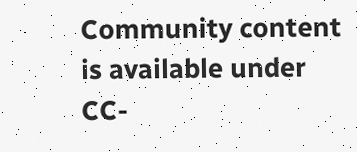Community content is available under CC-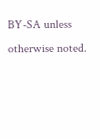BY-SA unless otherwise noted.